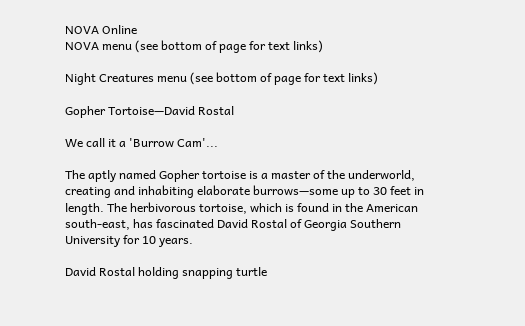NOVA Online
NOVA menu (see bottom of page for text links)

Night Creatures menu (see bottom of page for text links)

Gopher Tortoise—David Rostal

We call it a 'Burrow Cam'...

The aptly named Gopher tortoise is a master of the underworld, creating and inhabiting elaborate burrows—some up to 30 feet in length. The herbivorous tortoise, which is found in the American south-east, has fascinated David Rostal of Georgia Southern University for 10 years.

David Rostal holding snapping turtle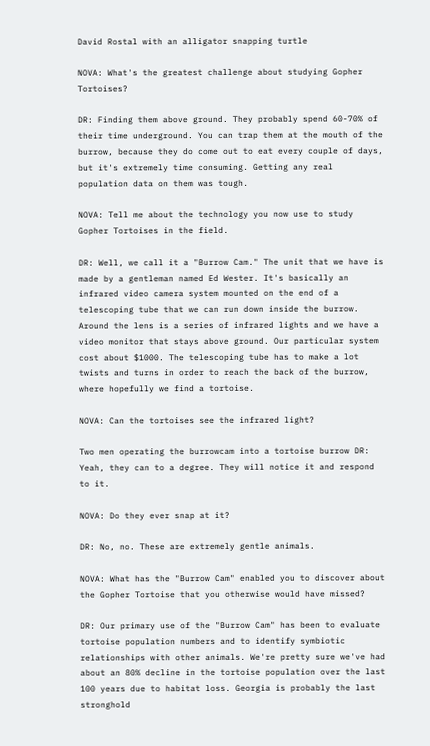David Rostal with an alligator snapping turtle

NOVA: What's the greatest challenge about studying Gopher Tortoises?

DR: Finding them above ground. They probably spend 60-70% of their time underground. You can trap them at the mouth of the burrow, because they do come out to eat every couple of days, but it's extremely time consuming. Getting any real population data on them was tough.

NOVA: Tell me about the technology you now use to study Gopher Tortoises in the field.

DR: Well, we call it a "Burrow Cam." The unit that we have is made by a gentleman named Ed Wester. It's basically an infrared video camera system mounted on the end of a telescoping tube that we can run down inside the burrow. Around the lens is a series of infrared lights and we have a video monitor that stays above ground. Our particular system cost about $1000. The telescoping tube has to make a lot twists and turns in order to reach the back of the burrow, where hopefully we find a tortoise.

NOVA: Can the tortoises see the infrared light?

Two men operating the burrowcam into a tortoise burrow DR: Yeah, they can to a degree. They will notice it and respond to it.

NOVA: Do they ever snap at it?

DR: No, no. These are extremely gentle animals.

NOVA: What has the "Burrow Cam" enabled you to discover about the Gopher Tortoise that you otherwise would have missed?

DR: Our primary use of the "Burrow Cam" has been to evaluate tortoise population numbers and to identify symbiotic relationships with other animals. We're pretty sure we've had about an 80% decline in the tortoise population over the last 100 years due to habitat loss. Georgia is probably the last stronghold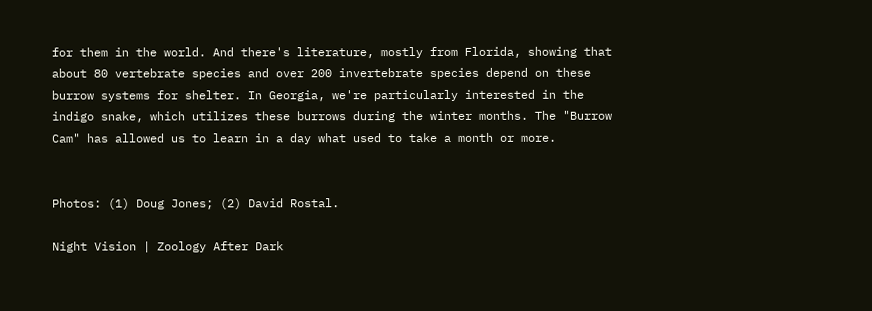for them in the world. And there's literature, mostly from Florida, showing that about 80 vertebrate species and over 200 invertebrate species depend on these burrow systems for shelter. In Georgia, we're particularly interested in the indigo snake, which utilizes these burrows during the winter months. The "Burrow Cam" has allowed us to learn in a day what used to take a month or more.


Photos: (1) Doug Jones; (2) David Rostal.

Night Vision | Zoology After Dark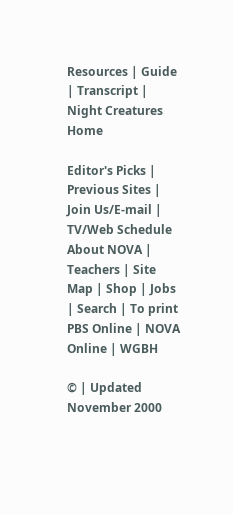Resources | Guide | Transcript | Night Creatures Home

Editor's Picks | Previous Sites | Join Us/E-mail | TV/Web Schedule
About NOVA | Teachers | Site Map | Shop | Jobs | Search | To print
PBS Online | NOVA Online | WGBH

© | Updated November 2000